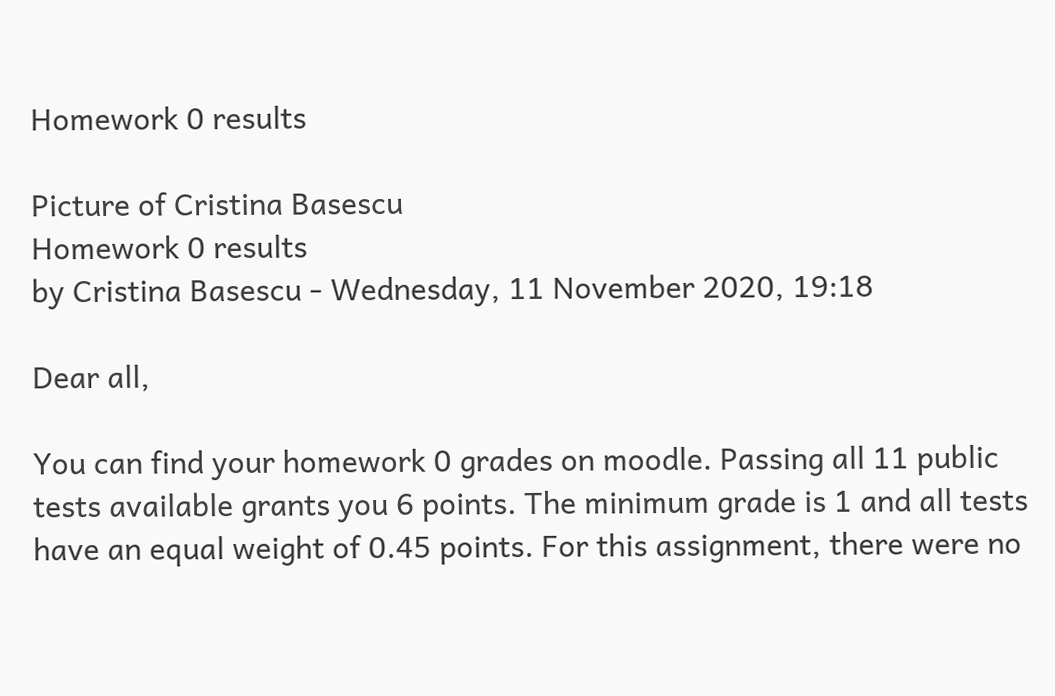Homework 0 results

Picture of Cristina Basescu
Homework 0 results
by Cristina Basescu - Wednesday, 11 November 2020, 19:18

Dear all,

You can find your homework 0 grades on moodle. Passing all 11 public tests available grants you 6 points. The minimum grade is 1 and all tests have an equal weight of 0.45 points. For this assignment, there were no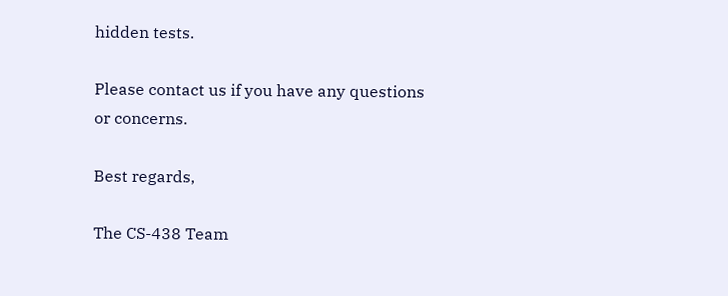hidden tests.

Please contact us if you have any questions or concerns.

Best regards,

The CS-438 Team